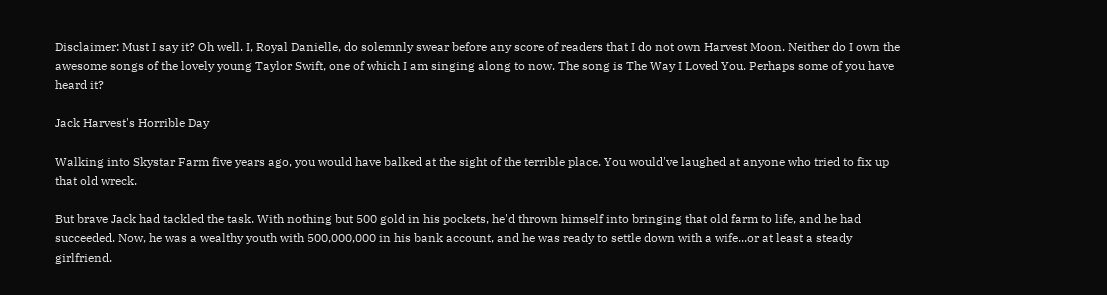Disclaimer: Must I say it? Oh well. I, Royal Danielle, do solemnly swear before any score of readers that I do not own Harvest Moon. Neither do I own the awesome songs of the lovely young Taylor Swift, one of which I am singing along to now. The song is The Way I Loved You. Perhaps some of you have heard it?

Jack Harvest's Horrible Day

Walking into Skystar Farm five years ago, you would have balked at the sight of the terrible place. You would've laughed at anyone who tried to fix up that old wreck.

But brave Jack had tackled the task. With nothing but 500 gold in his pockets, he'd thrown himself into bringing that old farm to life, and he had succeeded. Now, he was a wealthy youth with 500,000,000 in his bank account, and he was ready to settle down with a wife...or at least a steady girlfriend.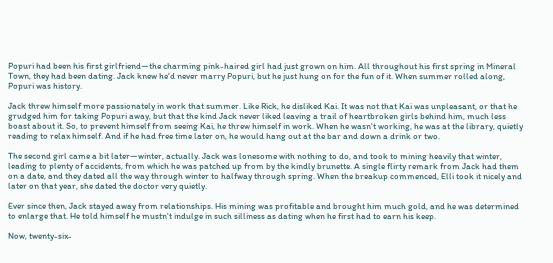Popuri had been his first girlfriend—the charming pink-haired girl had just grown on him. All throughout his first spring in Mineral Town, they had been dating. Jack knew he'd never marry Popuri, but he just hung on for the fun of it. When summer rolled along, Popuri was history.

Jack threw himself more passionately in work that summer. Like Rick, he disliked Kai. It was not that Kai was unpleasant, or that he grudged him for taking Popuri away, but that the kind Jack never liked leaving a trail of heartbroken girls behind him, much less boast about it. So, to prevent himself from seeing Kai, he threw himself in work. When he wasn't working, he was at the library, quietly reading to relax himself. And if he had free time later on, he would hang out at the bar and down a drink or two.

The second girl came a bit later—winter, actually. Jack was lonesome with nothing to do, and took to mining heavily that winter, leading to plenty of accidents, from which he was patched up from by the kindly brunette. A single flirty remark from Jack had them on a date, and they dated all the way through winter to halfway through spring. When the breakup commenced, Elli took it nicely and later on that year, she dated the doctor very quietly.

Ever since then, Jack stayed away from relationships. His mining was profitable and brought him much gold, and he was determined to enlarge that. He told himself he mustn't indulge in such silliness as dating when he first had to earn his keep.

Now, twenty-six-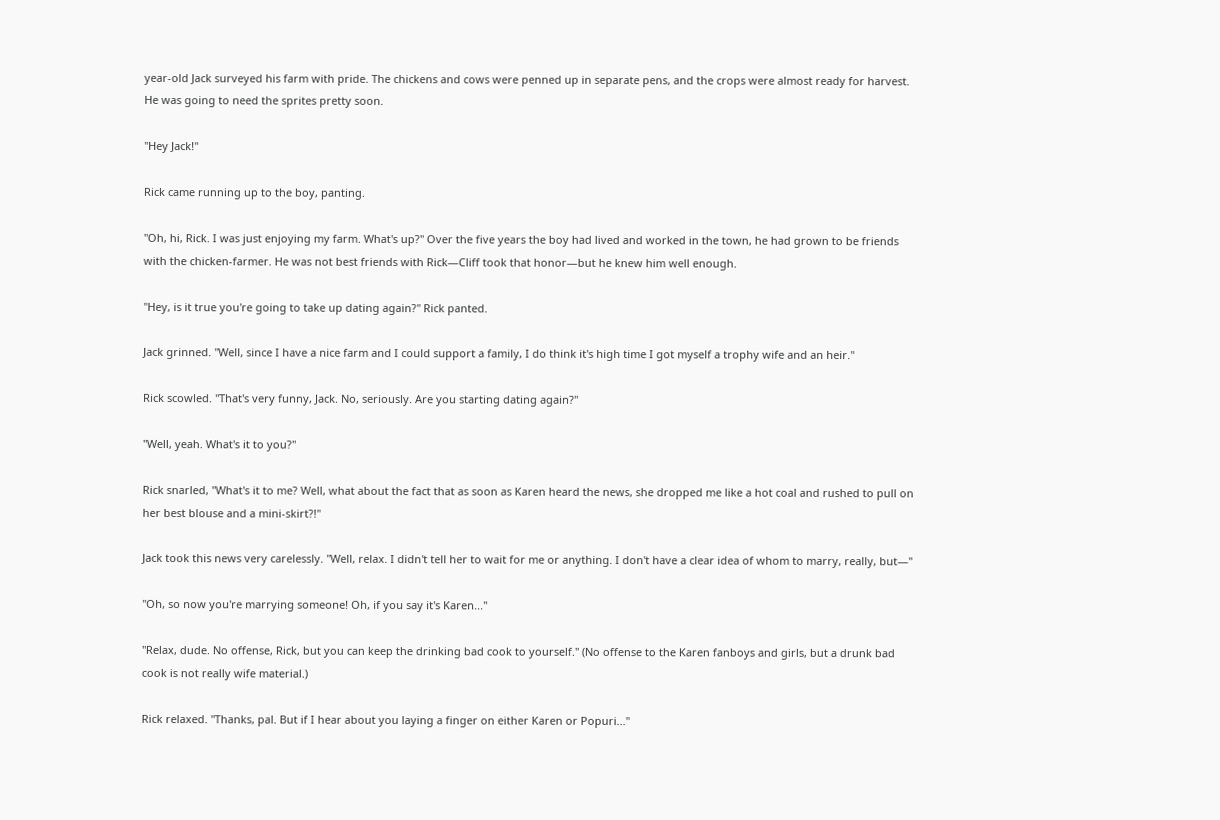year-old Jack surveyed his farm with pride. The chickens and cows were penned up in separate pens, and the crops were almost ready for harvest. He was going to need the sprites pretty soon.

"Hey Jack!"

Rick came running up to the boy, panting.

"Oh, hi, Rick. I was just enjoying my farm. What's up?" Over the five years the boy had lived and worked in the town, he had grown to be friends with the chicken-farmer. He was not best friends with Rick—Cliff took that honor—but he knew him well enough.

"Hey, is it true you're going to take up dating again?" Rick panted.

Jack grinned. "Well, since I have a nice farm and I could support a family, I do think it's high time I got myself a trophy wife and an heir."

Rick scowled. "That's very funny, Jack. No, seriously. Are you starting dating again?"

"Well, yeah. What's it to you?"

Rick snarled, "What's it to me? Well, what about the fact that as soon as Karen heard the news, she dropped me like a hot coal and rushed to pull on her best blouse and a mini-skirt?!"

Jack took this news very carelessly. "Well, relax. I didn't tell her to wait for me or anything. I don't have a clear idea of whom to marry, really, but—"

"Oh, so now you're marrying someone! Oh, if you say it's Karen..."

"Relax, dude. No offense, Rick, but you can keep the drinking bad cook to yourself." (No offense to the Karen fanboys and girls, but a drunk bad cook is not really wife material.)

Rick relaxed. "Thanks, pal. But if I hear about you laying a finger on either Karen or Popuri..."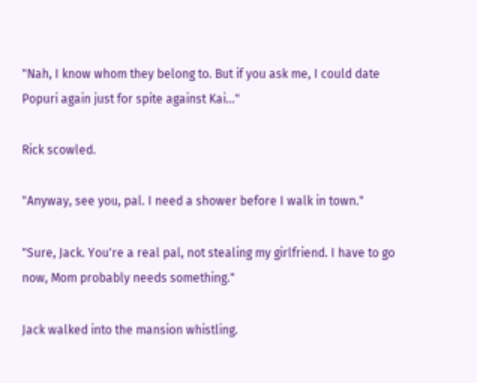"Nah, I know whom they belong to. But if you ask me, I could date Popuri again just for spite against Kai..."

Rick scowled.

"Anyway, see you, pal. I need a shower before I walk in town."

"Sure, Jack. You're a real pal, not stealing my girlfriend. I have to go now, Mom probably needs something."

Jack walked into the mansion whistling.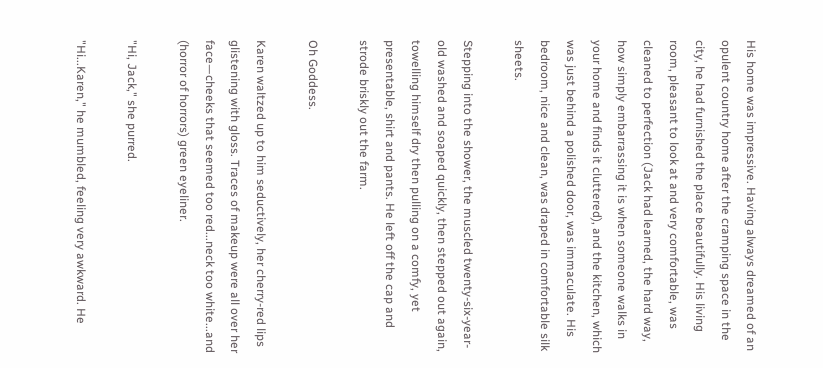His home was impressive. Having always dreamed of an opulent country home after the cramping space in the city, he had furnished the place beautifully. His living room, pleasant to look at and very comfortable, was cleaned to perfection (Jack had learned, the hard way, how simply embarrassing it is when someone walks in your home and finds it cluttered), and the kitchen, which was just behind a polished door, was immaculate. His bedroom, nice and clean, was draped in comfortable silk sheets.

Stepping into the shower, the muscled twenty-six-year-old washed and soaped quickly, then stepped out again, towelling himself dry then pulling on a comfy, yet presentable, shirt and pants. He left off the cap and strode briskly out the farm.

Oh Goddess.

Karen waltzed up to him seductively, her cherry-red lips glistening with gloss. Traces of makeup were all over her face—cheeks that seemed too red...neck too white...and (horror of horrors) green eyeliner.

"Hi, Jack," she purred.

"Hi...Karen," he mumbled, feeling very awkward. He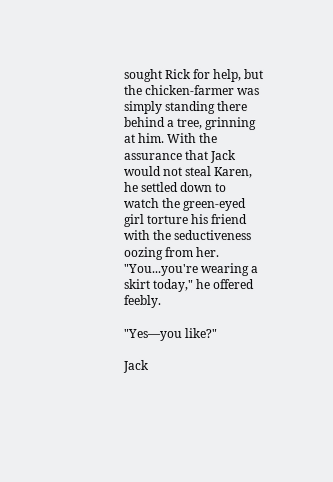sought Rick for help, but the chicken-farmer was simply standing there behind a tree, grinning at him. With the assurance that Jack would not steal Karen, he settled down to watch the green-eyed girl torture his friend with the seductiveness oozing from her. "You...you're wearing a skirt today," he offered feebly.

"Yes—you like?"

Jack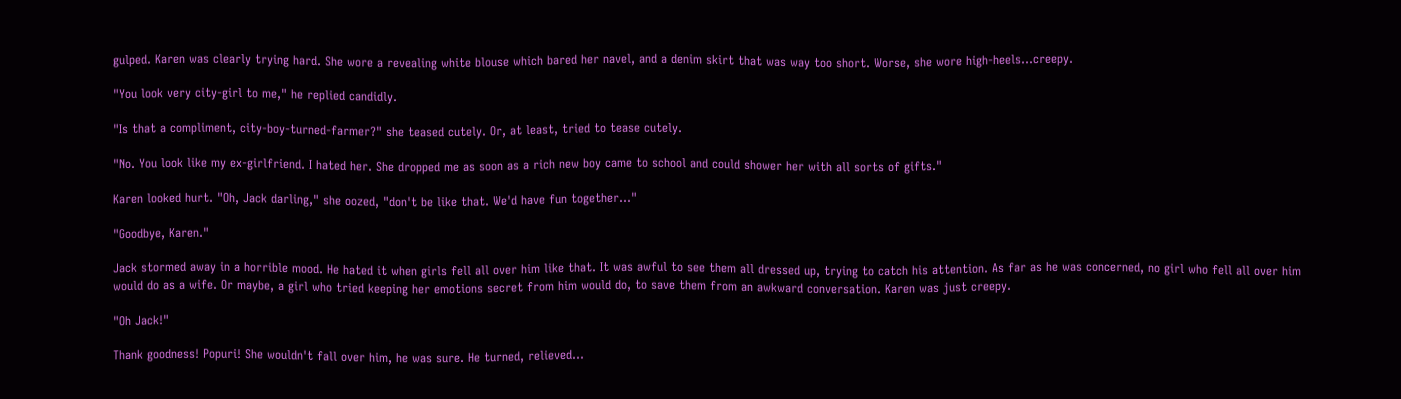gulped. Karen was clearly trying hard. She wore a revealing white blouse which bared her navel, and a denim skirt that was way too short. Worse, she wore high-heels...creepy.

"You look very city-girl to me," he replied candidly.

"Is that a compliment, city-boy-turned-farmer?" she teased cutely. Or, at least, tried to tease cutely.

"No. You look like my ex-girlfriend. I hated her. She dropped me as soon as a rich new boy came to school and could shower her with all sorts of gifts."

Karen looked hurt. "Oh, Jack darling," she oozed, "don't be like that. We'd have fun together..."

"Goodbye, Karen."

Jack stormed away in a horrible mood. He hated it when girls fell all over him like that. It was awful to see them all dressed up, trying to catch his attention. As far as he was concerned, no girl who fell all over him would do as a wife. Or maybe, a girl who tried keeping her emotions secret from him would do, to save them from an awkward conversation. Karen was just creepy.

"Oh Jack!"

Thank goodness! Popuri! She wouldn't fall over him, he was sure. He turned, relieved...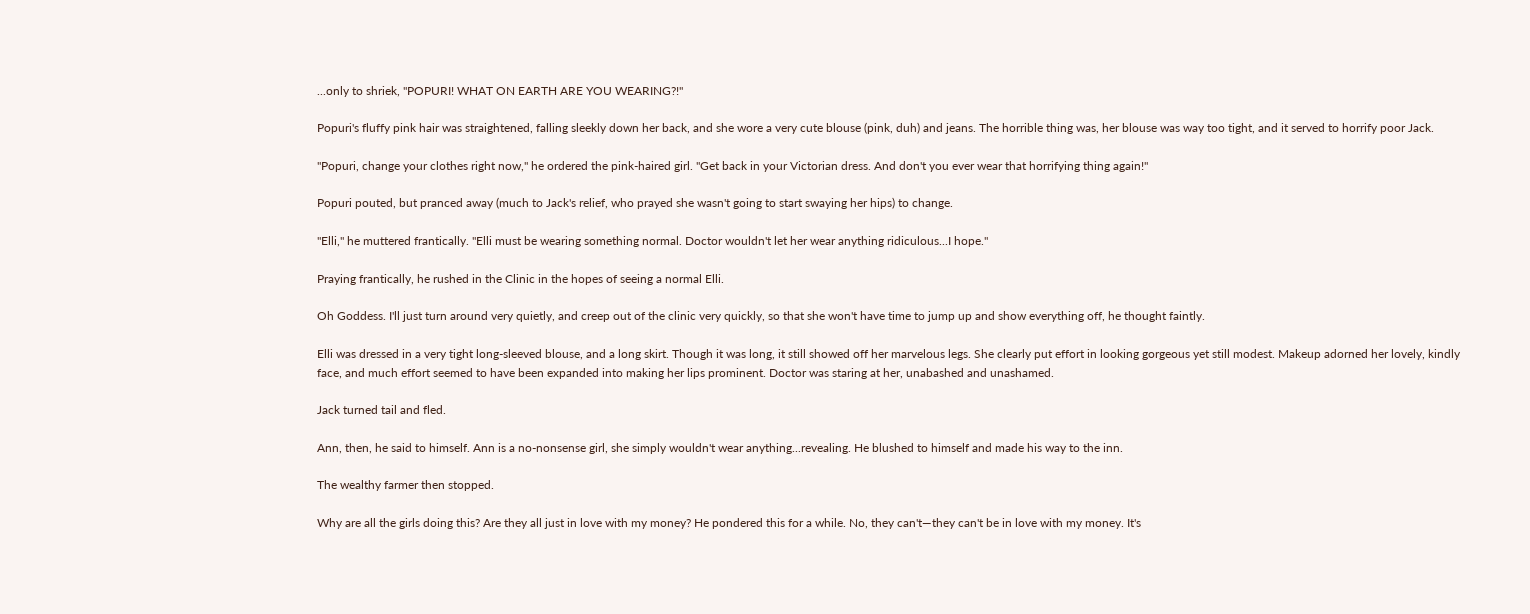...only to shriek, "POPURI! WHAT ON EARTH ARE YOU WEARING?!"

Popuri's fluffy pink hair was straightened, falling sleekly down her back, and she wore a very cute blouse (pink, duh) and jeans. The horrible thing was, her blouse was way too tight, and it served to horrify poor Jack.

"Popuri, change your clothes right now," he ordered the pink-haired girl. "Get back in your Victorian dress. And don't you ever wear that horrifying thing again!"

Popuri pouted, but pranced away (much to Jack's relief, who prayed she wasn't going to start swaying her hips) to change.

"Elli," he muttered frantically. "Elli must be wearing something normal. Doctor wouldn't let her wear anything ridiculous...I hope."

Praying frantically, he rushed in the Clinic in the hopes of seeing a normal Elli.

Oh Goddess. I'll just turn around very quietly, and creep out of the clinic very quickly, so that she won't have time to jump up and show everything off, he thought faintly.

Elli was dressed in a very tight long-sleeved blouse, and a long skirt. Though it was long, it still showed off her marvelous legs. She clearly put effort in looking gorgeous yet still modest. Makeup adorned her lovely, kindly face, and much effort seemed to have been expanded into making her lips prominent. Doctor was staring at her, unabashed and unashamed.

Jack turned tail and fled.

Ann, then, he said to himself. Ann is a no-nonsense girl, she simply wouldn't wear anything...revealing. He blushed to himself and made his way to the inn.

The wealthy farmer then stopped.

Why are all the girls doing this? Are they all just in love with my money? He pondered this for a while. No, they can't—they can't be in love with my money. It's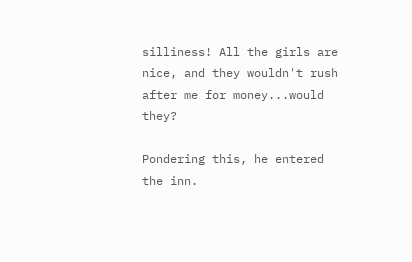silliness! All the girls are nice, and they wouldn't rush after me for money...would they?

Pondering this, he entered the inn.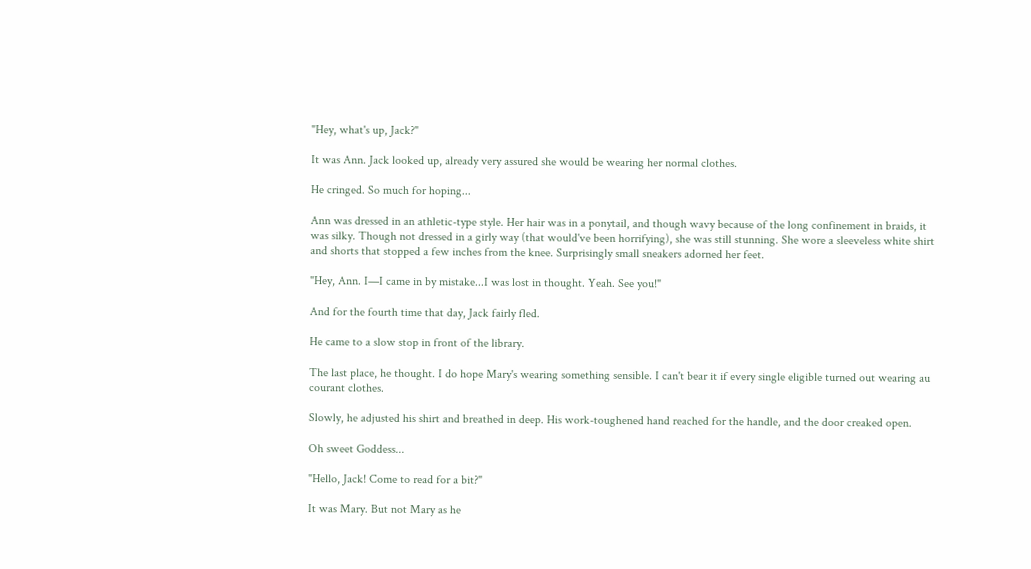"Hey, what's up, Jack?"

It was Ann. Jack looked up, already very assured she would be wearing her normal clothes.

He cringed. So much for hoping...

Ann was dressed in an athletic-type style. Her hair was in a ponytail, and though wavy because of the long confinement in braids, it was silky. Though not dressed in a girly way (that would've been horrifying), she was still stunning. She wore a sleeveless white shirt and shorts that stopped a few inches from the knee. Surprisingly small sneakers adorned her feet.

"Hey, Ann. I—I came in by mistake...I was lost in thought. Yeah. See you!"

And for the fourth time that day, Jack fairly fled.

He came to a slow stop in front of the library.

The last place, he thought. I do hope Mary's wearing something sensible. I can't bear it if every single eligible turned out wearing au courant clothes.

Slowly, he adjusted his shirt and breathed in deep. His work-toughened hand reached for the handle, and the door creaked open.

Oh sweet Goddess...

"Hello, Jack! Come to read for a bit?"

It was Mary. But not Mary as he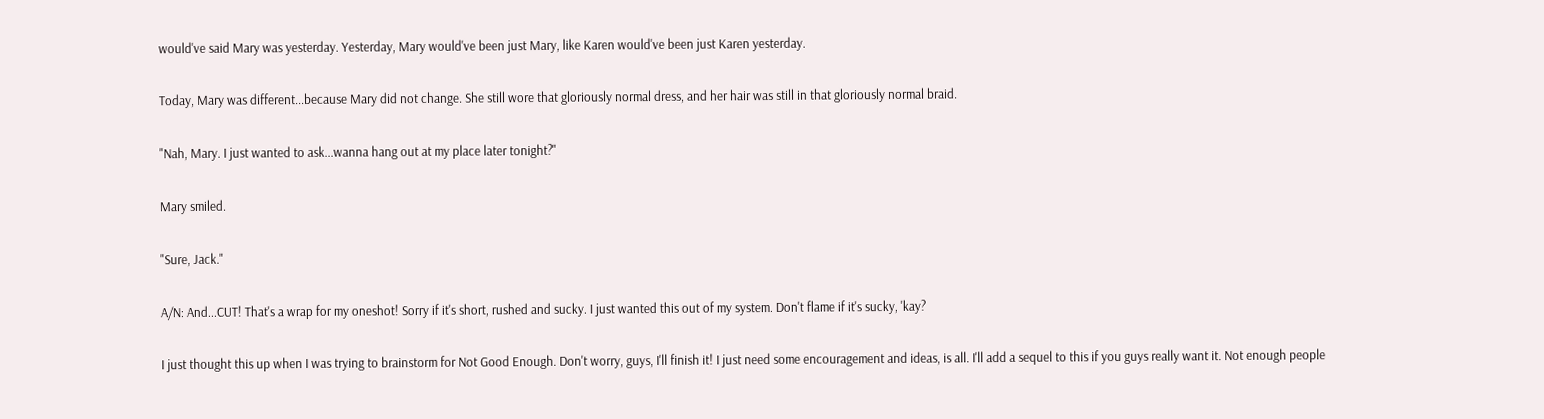would've said Mary was yesterday. Yesterday, Mary would've been just Mary, like Karen would've been just Karen yesterday.

Today, Mary was different...because Mary did not change. She still wore that gloriously normal dress, and her hair was still in that gloriously normal braid.

"Nah, Mary. I just wanted to ask...wanna hang out at my place later tonight?"

Mary smiled.

"Sure, Jack."

A/N: And...CUT! That's a wrap for my oneshot! Sorry if it's short, rushed and sucky. I just wanted this out of my system. Don't flame if it's sucky, 'kay?

I just thought this up when I was trying to brainstorm for Not Good Enough. Don't worry, guys, I'll finish it! I just need some encouragement and ideas, is all. I'll add a sequel to this if you guys really want it. Not enough people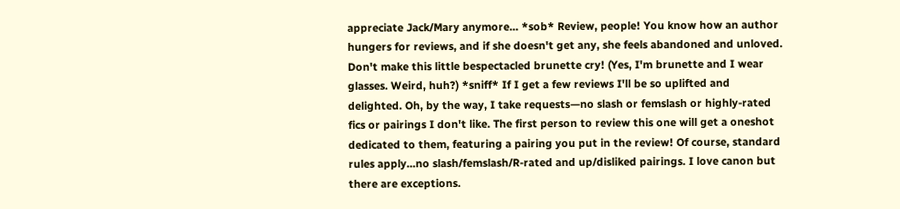appreciate Jack/Mary anymore... *sob* Review, people! You know how an author hungers for reviews, and if she doesn't get any, she feels abandoned and unloved. Don't make this little bespectacled brunette cry! (Yes, I'm brunette and I wear glasses. Weird, huh?) *sniff* If I get a few reviews I'll be so uplifted and delighted. Oh, by the way, I take requests—no slash or femslash or highly-rated fics or pairings I don't like. The first person to review this one will get a oneshot dedicated to them, featuring a pairing you put in the review! Of course, standard rules apply...no slash/femslash/R-rated and up/disliked pairings. I love canon but there are exceptions.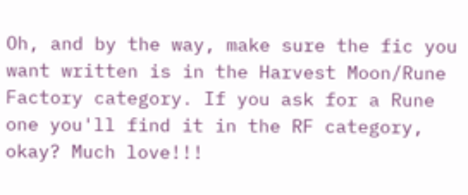Oh, and by the way, make sure the fic you want written is in the Harvest Moon/Rune Factory category. If you ask for a Rune one you'll find it in the RF category, okay? Much love!!!